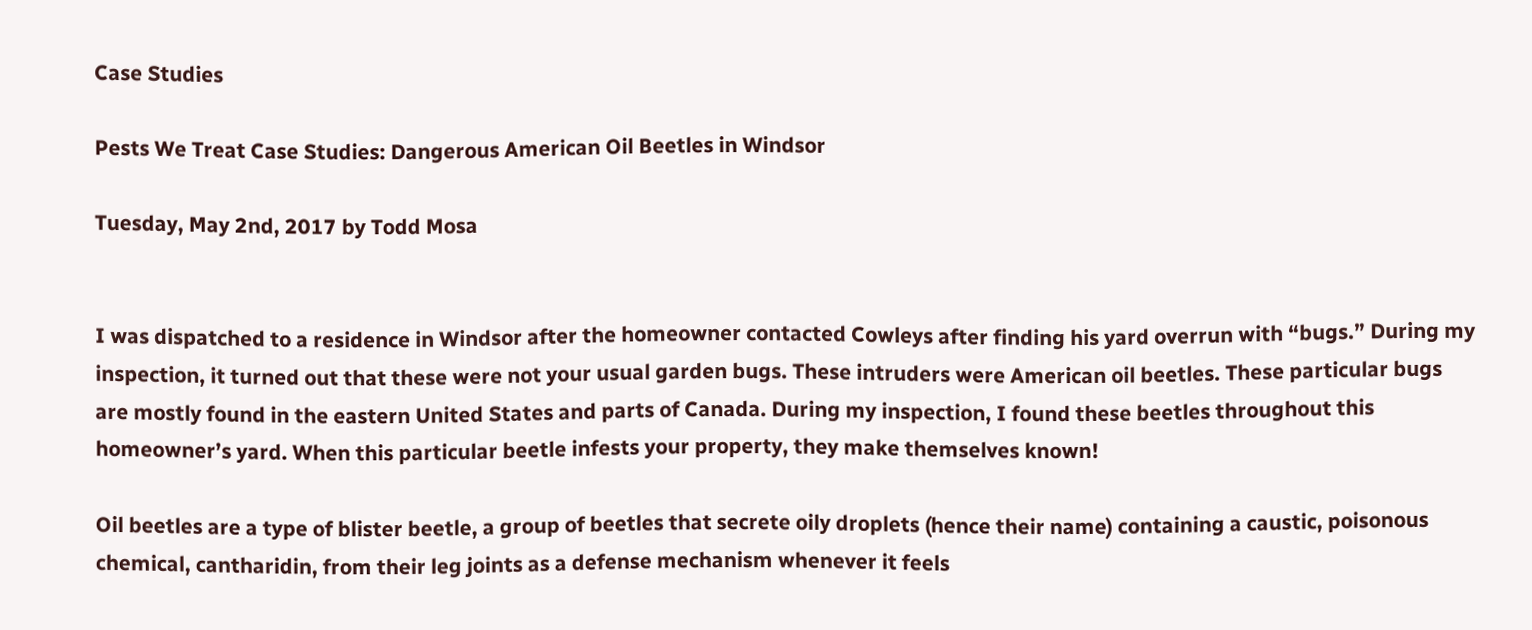Case Studies

Pests We Treat Case Studies: Dangerous American Oil Beetles in Windsor

Tuesday, May 2nd, 2017 by Todd Mosa


I was dispatched to a residence in Windsor after the homeowner contacted Cowleys after finding his yard overrun with “bugs.” During my inspection, it turned out that these were not your usual garden bugs. These intruders were American oil beetles. These particular bugs are mostly found in the eastern United States and parts of Canada. During my inspection, I found these beetles throughout this homeowner’s yard. When this particular beetle infests your property, they make themselves known!

Oil beetles are a type of blister beetle, a group of beetles that secrete oily droplets (hence their name) containing a caustic, poisonous chemical, cantharidin, from their leg joints as a defense mechanism whenever it feels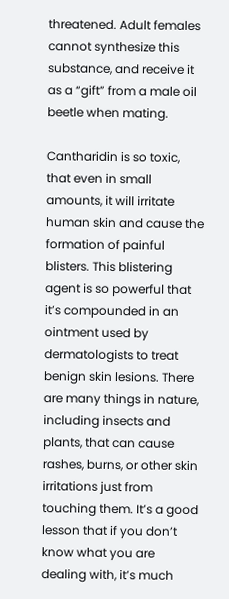threatened. Adult females cannot synthesize this substance, and receive it as a “gift” from a male oil beetle when mating.

Cantharidin is so toxic, that even in small amounts, it will irritate human skin and cause the formation of painful blisters. This blistering agent is so powerful that it’s compounded in an ointment used by dermatologists to treat benign skin lesions. There are many things in nature, including insects and plants, that can cause rashes, burns, or other skin irritations just from touching them. It’s a good lesson that if you don’t know what you are dealing with, it’s much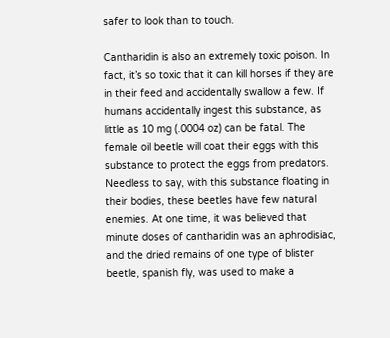safer to look than to touch.

Cantharidin is also an extremely toxic poison. In fact, it’s so toxic that it can kill horses if they are in their feed and accidentally swallow a few. If humans accidentally ingest this substance, as little as 10 mg (.0004 oz) can be fatal. The female oil beetle will coat their eggs with this substance to protect the eggs from predators. Needless to say, with this substance floating in their bodies, these beetles have few natural enemies. At one time, it was believed that minute doses of cantharidin was an aphrodisiac, and the dried remains of one type of blister beetle, spanish fly, was used to make a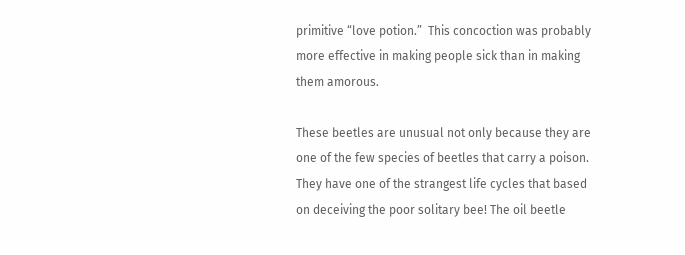primitive “love potion.”  This concoction was probably more effective in making people sick than in making them amorous.

These beetles are unusual not only because they are one of the few species of beetles that carry a poison. They have one of the strangest life cycles that based on deceiving the poor solitary bee! The oil beetle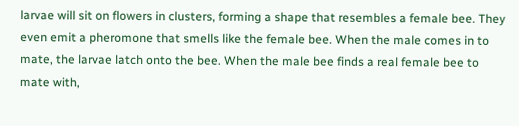larvae will sit on flowers in clusters, forming a shape that resembles a female bee. They even emit a pheromone that smells like the female bee. When the male comes in to mate, the larvae latch onto the bee. When the male bee finds a real female bee to mate with,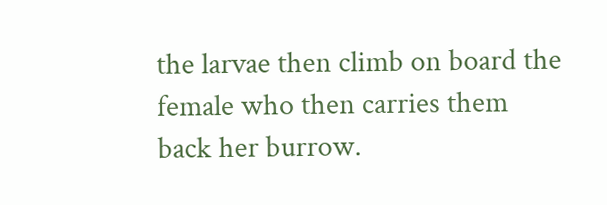the larvae then climb on board the female who then carries them back her burrow.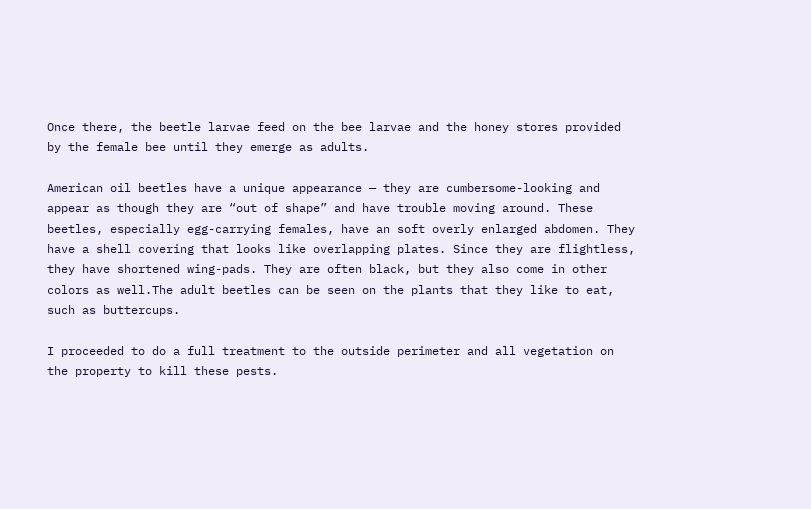Once there, the beetle larvae feed on the bee larvae and the honey stores provided by the female bee until they emerge as adults.

American oil beetles have a unique appearance — they are cumbersome-looking and appear as though they are “out of shape” and have trouble moving around. These beetles, especially egg-carrying females, have an soft overly enlarged abdomen. They have a shell covering that looks like overlapping plates. Since they are flightless, they have shortened wing-pads. They are often black, but they also come in other colors as well.The adult beetles can be seen on the plants that they like to eat, such as buttercups.

I proceeded to do a full treatment to the outside perimeter and all vegetation on the property to kill these pests.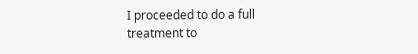I proceeded to do a full treatment to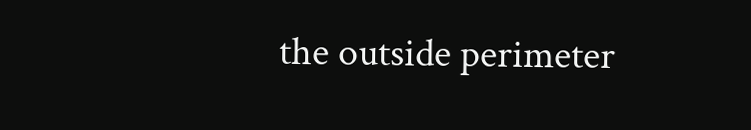the outside perimeter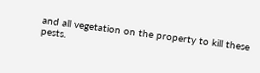and all vegetation on the property to kill these pests.